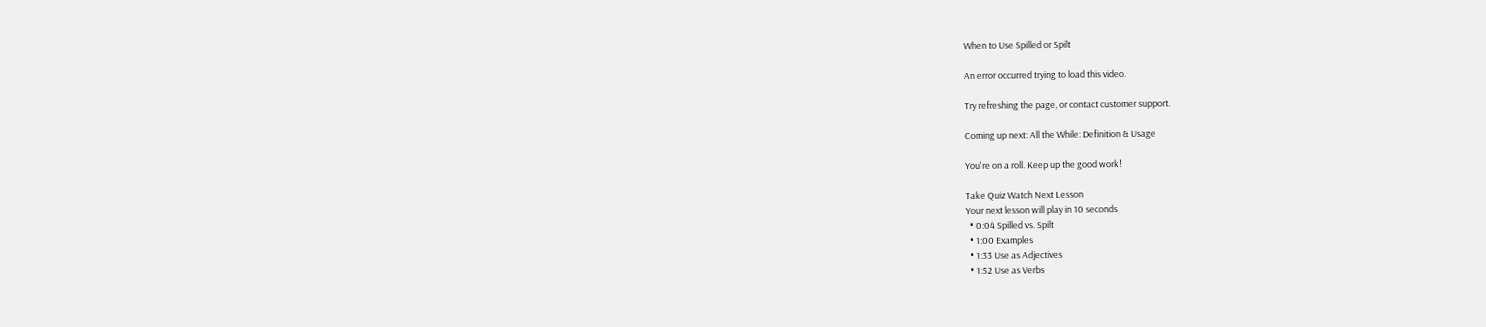When to Use Spilled or Spilt

An error occurred trying to load this video.

Try refreshing the page, or contact customer support.

Coming up next: All the While: Definition & Usage

You're on a roll. Keep up the good work!

Take Quiz Watch Next Lesson
Your next lesson will play in 10 seconds
  • 0:04 Spilled vs. Spilt
  • 1:00 Examples
  • 1:33 Use as Adjectives
  • 1:52 Use as Verbs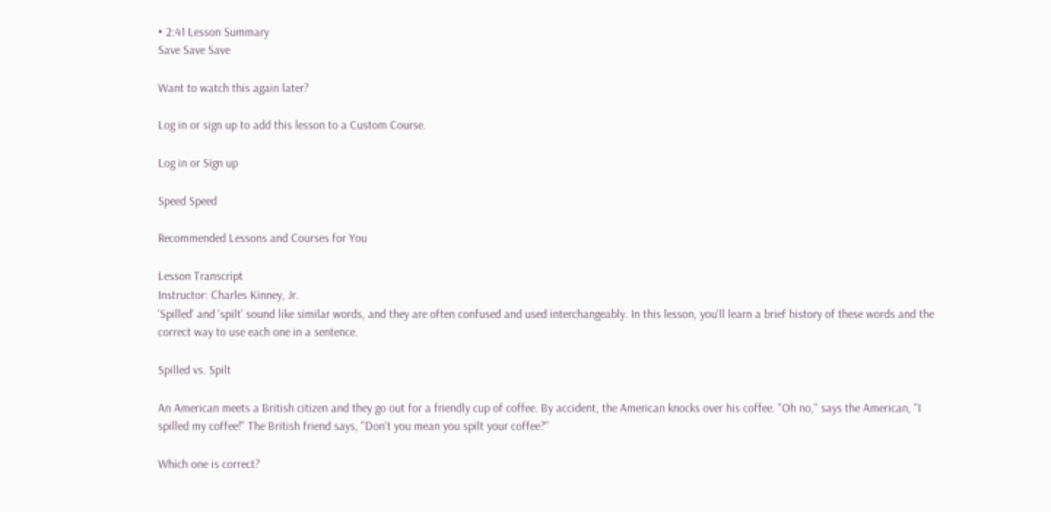• 2:41 Lesson Summary
Save Save Save

Want to watch this again later?

Log in or sign up to add this lesson to a Custom Course.

Log in or Sign up

Speed Speed

Recommended Lessons and Courses for You

Lesson Transcript
Instructor: Charles Kinney, Jr.
'Spilled' and 'spilt' sound like similar words, and they are often confused and used interchangeably. In this lesson, you'll learn a brief history of these words and the correct way to use each one in a sentence.

Spilled vs. Spilt

An American meets a British citizen and they go out for a friendly cup of coffee. By accident, the American knocks over his coffee. ''Oh no,'' says the American, ''I spilled my coffee!'' The British friend says, ''Don't you mean you spilt your coffee?''

Which one is correct?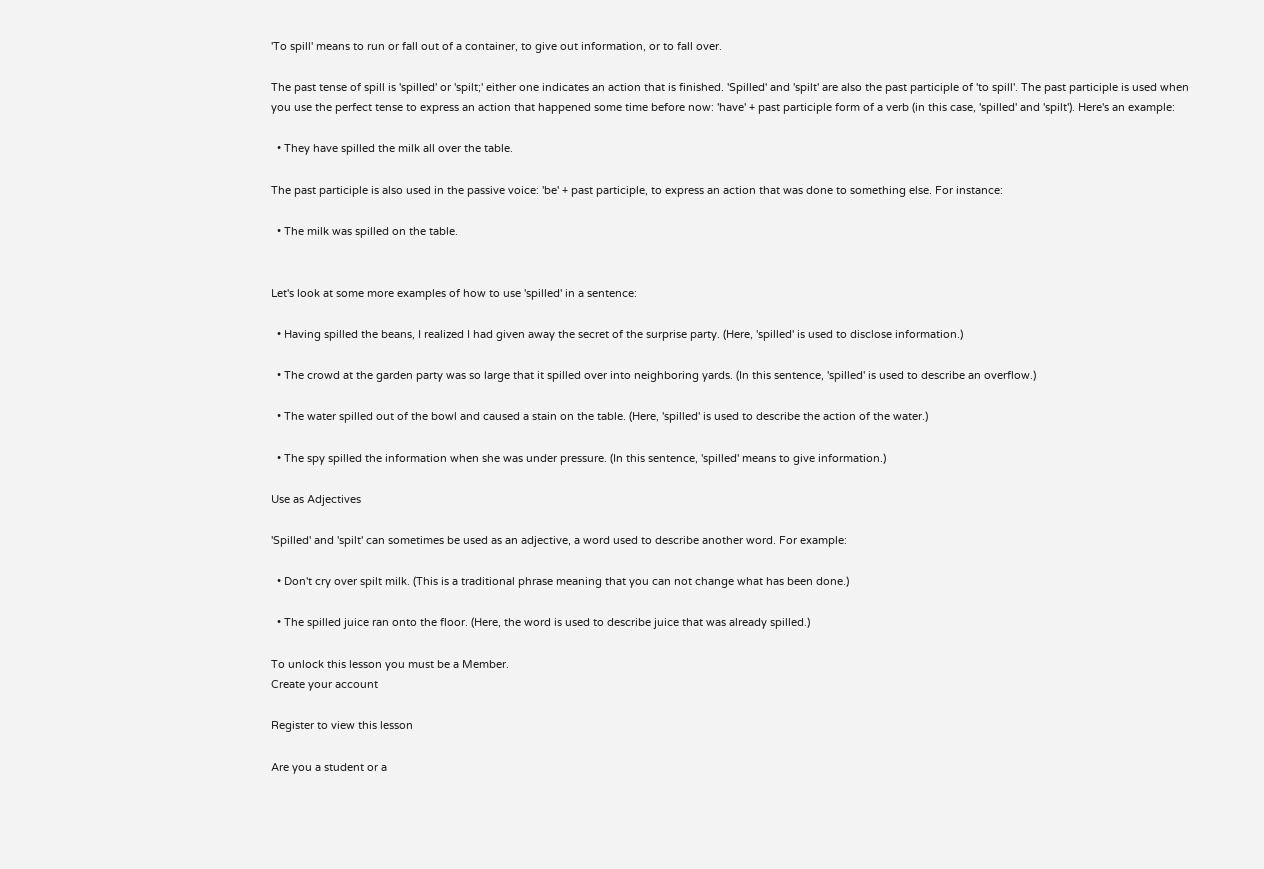'To spill' means to run or fall out of a container, to give out information, or to fall over.

The past tense of spill is 'spilled' or 'spilt;' either one indicates an action that is finished. 'Spilled' and 'spilt' are also the past participle of 'to spill'. The past participle is used when you use the perfect tense to express an action that happened some time before now: 'have' + past participle form of a verb (in this case, 'spilled' and 'spilt'). Here's an example:

  • They have spilled the milk all over the table.

The past participle is also used in the passive voice: 'be' + past participle, to express an action that was done to something else. For instance:

  • The milk was spilled on the table.


Let's look at some more examples of how to use 'spilled' in a sentence:

  • Having spilled the beans, I realized I had given away the secret of the surprise party. (Here, 'spilled' is used to disclose information.)

  • The crowd at the garden party was so large that it spilled over into neighboring yards. (In this sentence, 'spilled' is used to describe an overflow.)

  • The water spilled out of the bowl and caused a stain on the table. (Here, 'spilled' is used to describe the action of the water.)

  • The spy spilled the information when she was under pressure. (In this sentence, 'spilled' means to give information.)

Use as Adjectives

'Spilled' and 'spilt' can sometimes be used as an adjective, a word used to describe another word. For example:

  • Don't cry over spilt milk. (This is a traditional phrase meaning that you can not change what has been done.)

  • The spilled juice ran onto the floor. (Here, the word is used to describe juice that was already spilled.)

To unlock this lesson you must be a Member.
Create your account

Register to view this lesson

Are you a student or a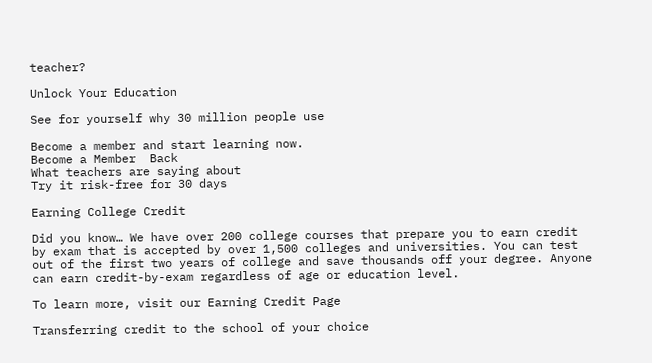teacher?

Unlock Your Education

See for yourself why 30 million people use

Become a member and start learning now.
Become a Member  Back
What teachers are saying about
Try it risk-free for 30 days

Earning College Credit

Did you know… We have over 200 college courses that prepare you to earn credit by exam that is accepted by over 1,500 colleges and universities. You can test out of the first two years of college and save thousands off your degree. Anyone can earn credit-by-exam regardless of age or education level.

To learn more, visit our Earning Credit Page

Transferring credit to the school of your choice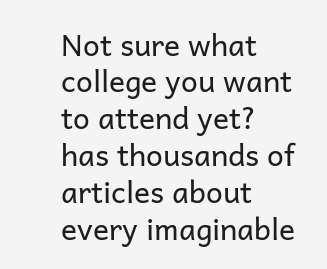Not sure what college you want to attend yet? has thousands of articles about every imaginable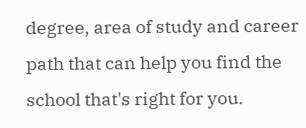degree, area of study and career path that can help you find the school that's right for you.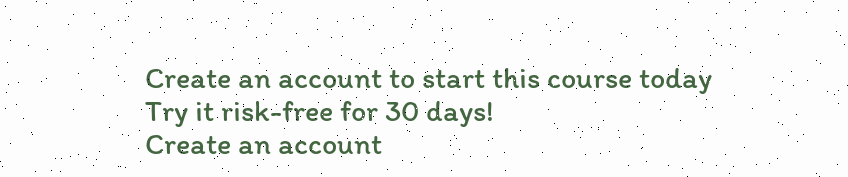Create an account to start this course today
Try it risk-free for 30 days!
Create an account